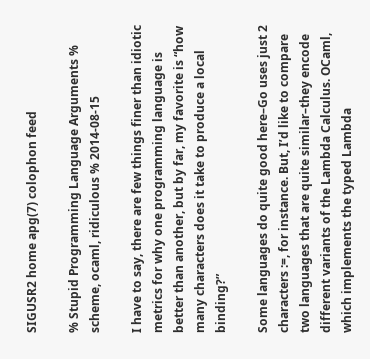SIGUSR2 home apg(7) colophon feed

% Stupid Programming Language Arguments % scheme, ocaml, ridiculous % 2014-08-15

I have to say, there are few things finer than idiotic metrics for why one programming language is better than another, but by far, my favorite is “how many characters does it take to produce a local binding?”

Some languages do quite good here–Go uses just 2 characters :=, for instance. But, I’d like to compare two languages that are quite similar–they encode different variants of the Lambda Calculus. OCaml, which implements the typed Lambda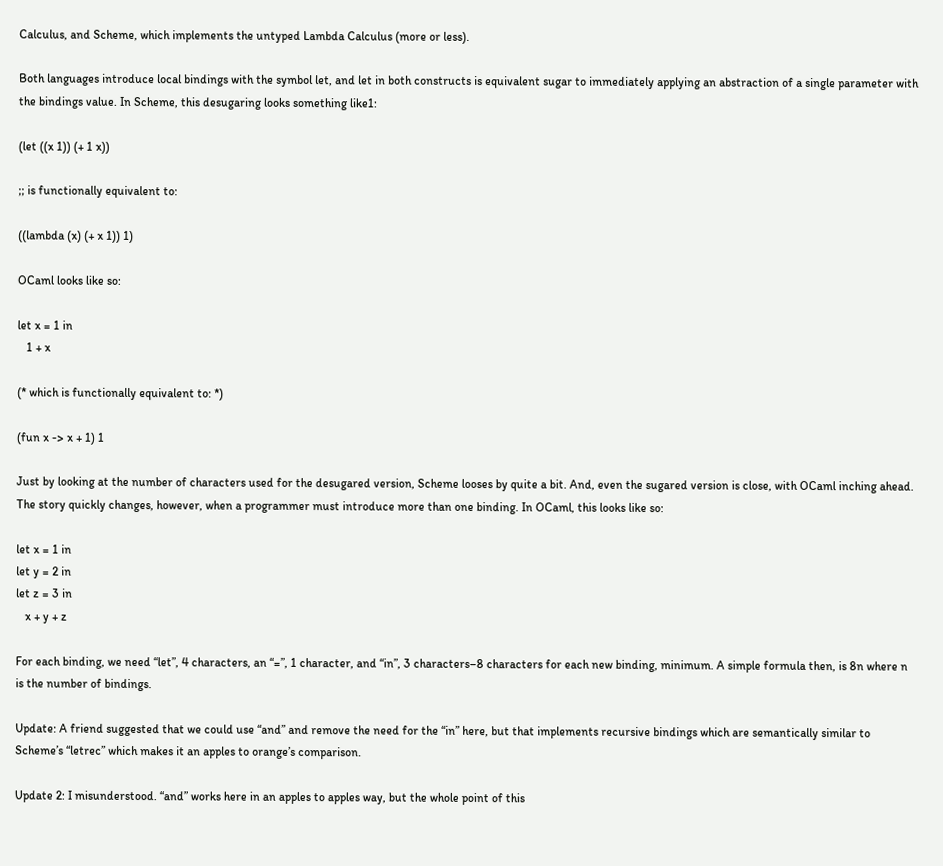Calculus, and Scheme, which implements the untyped Lambda Calculus (more or less).

Both languages introduce local bindings with the symbol let, and let in both constructs is equivalent sugar to immediately applying an abstraction of a single parameter with the bindings value. In Scheme, this desugaring looks something like1:

(let ((x 1)) (+ 1 x))

;; is functionally equivalent to:

((lambda (x) (+ x 1)) 1)

OCaml looks like so:

let x = 1 in
   1 + x

(* which is functionally equivalent to: *)

(fun x -> x + 1) 1

Just by looking at the number of characters used for the desugared version, Scheme looses by quite a bit. And, even the sugared version is close, with OCaml inching ahead. The story quickly changes, however, when a programmer must introduce more than one binding. In OCaml, this looks like so:

let x = 1 in
let y = 2 in
let z = 3 in
   x + y + z

For each binding, we need “let”, 4 characters, an “=”, 1 character, and “in”, 3 characters–8 characters for each new binding, minimum. A simple formula then, is 8n where n is the number of bindings.

Update: A friend suggested that we could use “and” and remove the need for the “in” here, but that implements recursive bindings which are semantically similar to Scheme’s “letrec” which makes it an apples to orange’s comparison.

Update 2: I misunderstood. “and” works here in an apples to apples way, but the whole point of this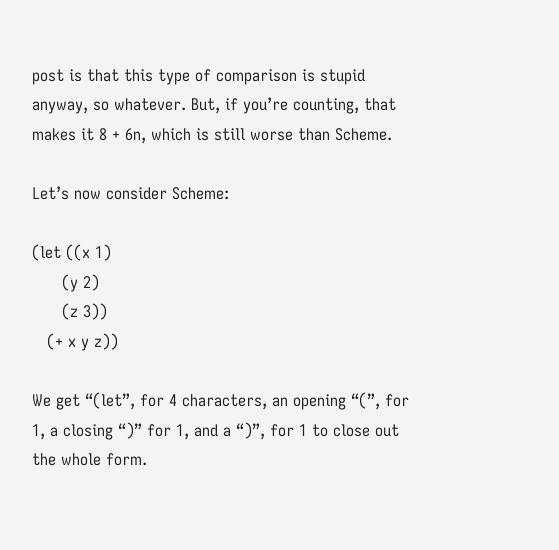post is that this type of comparison is stupid anyway, so whatever. But, if you’re counting, that makes it 8 + 6n, which is still worse than Scheme.

Let’s now consider Scheme:

(let ((x 1)
      (y 2)
      (z 3))
   (+ x y z))

We get “(let”, for 4 characters, an opening “(”, for 1, a closing “)” for 1, and a “)”, for 1 to close out the whole form.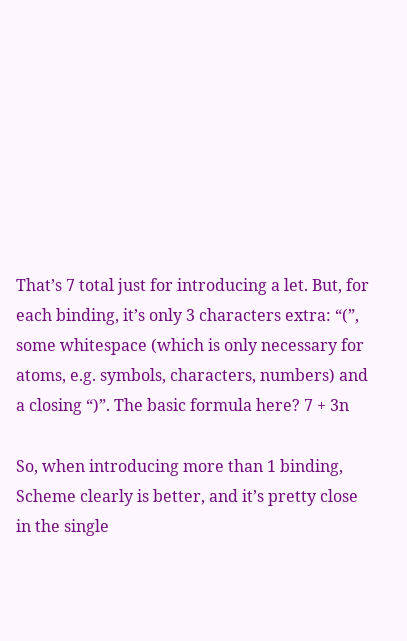That’s 7 total just for introducing a let. But, for each binding, it’s only 3 characters extra: “(”, some whitespace (which is only necessary for atoms, e.g. symbols, characters, numbers) and a closing “)”. The basic formula here? 7 + 3n

So, when introducing more than 1 binding, Scheme clearly is better, and it’s pretty close in the single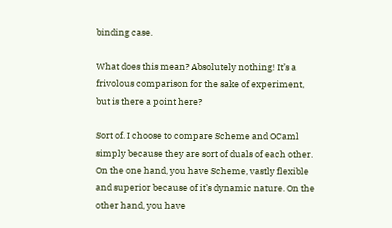binding case.

What does this mean? Absolutely nothing! It’s a frivolous comparison for the sake of experiment, but is there a point here?

Sort of. I choose to compare Scheme and OCaml simply because they are sort of duals of each other. On the one hand, you have Scheme, vastly flexible and superior because of it’s dynamic nature. On the other hand, you have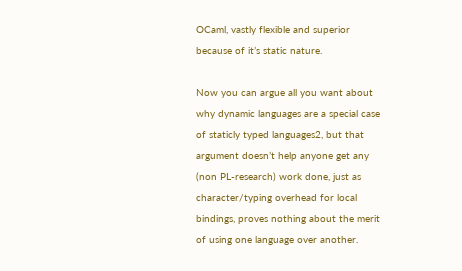OCaml, vastly flexible and superior because of it’s static nature.

Now you can argue all you want about why dynamic languages are a special case of staticly typed languages2, but that argument doesn’t help anyone get any (non PL-research) work done, just as character/typing overhead for local bindings, proves nothing about the merit of using one language over another.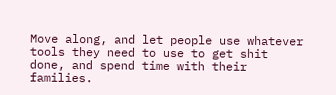Move along, and let people use whatever tools they need to use to get shit done, and spend time with their families.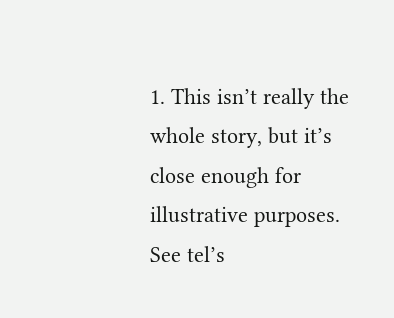1. This isn’t really the whole story, but it’s close enough for illustrative purposes. See tel’s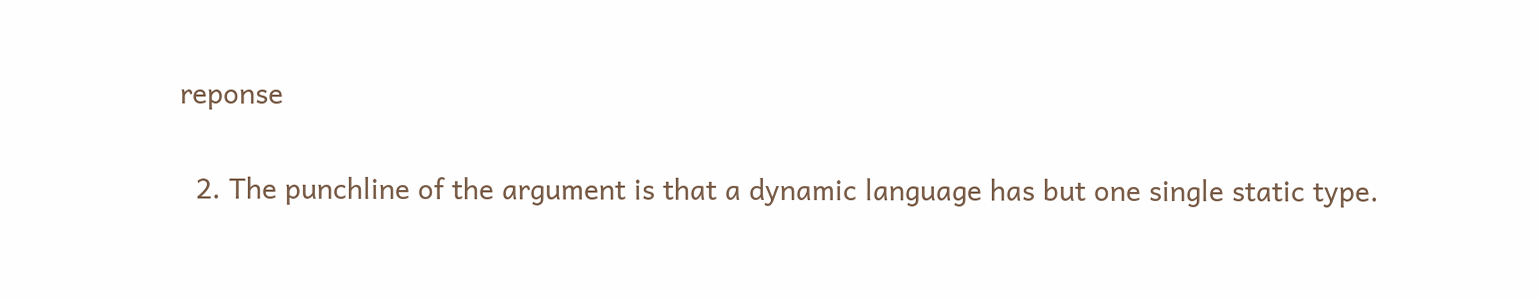reponse

  2. The punchline of the argument is that a dynamic language has but one single static type.